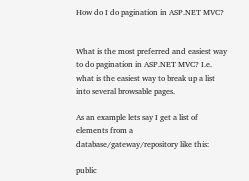How do I do pagination in ASP.NET MVC?


What is the most preferred and easiest way to do pagination in ASP.NET MVC? I.e. what is the easiest way to break up a list into several browsable pages.

As an example lets say I get a list of elements from a database/gateway/repository like this:

public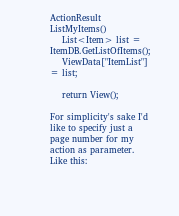ActionResult ListMyItems()
    List<Item> list = ItemDB.GetListOfItems();
    ViewData["ItemList"] = list;

    return View();

For simplicity's sake I'd like to specify just a page number for my action as parameter. Like this: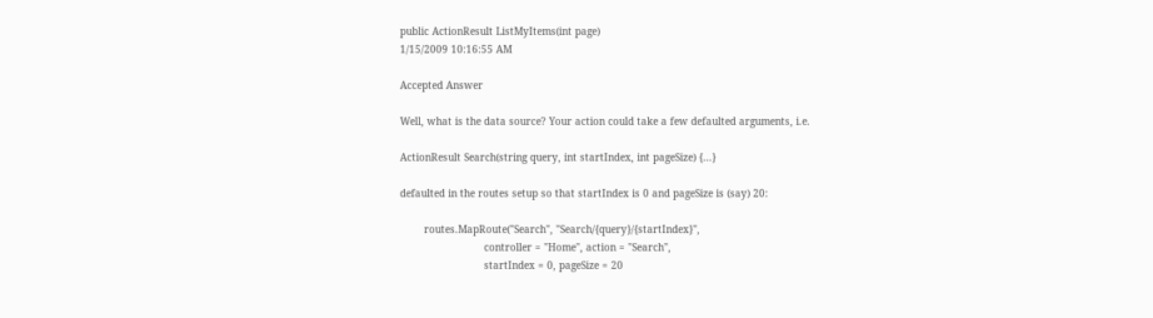public ActionResult ListMyItems(int page)
1/15/2009 10:16:55 AM

Accepted Answer

Well, what is the data source? Your action could take a few defaulted arguments, i.e.

ActionResult Search(string query, int startIndex, int pageSize) {...}

defaulted in the routes setup so that startIndex is 0 and pageSize is (say) 20:

        routes.MapRoute("Search", "Search/{query}/{startIndex}",
                            controller = "Home", action = "Search",
                            startIndex = 0, pageSize = 20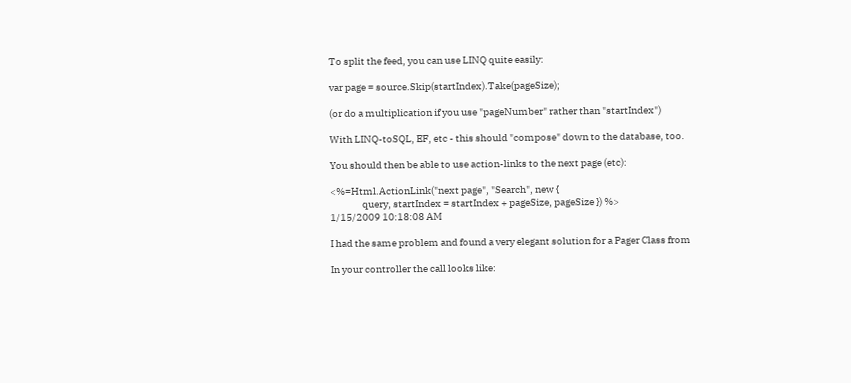To split the feed, you can use LINQ quite easily:

var page = source.Skip(startIndex).Take(pageSize);

(or do a multiplication if you use "pageNumber" rather than "startIndex")

With LINQ-toSQL, EF, etc - this should "compose" down to the database, too.

You should then be able to use action-links to the next page (etc):

<%=Html.ActionLink("next page", "Search", new {
                query, startIndex = startIndex + pageSize, pageSize }) %>
1/15/2009 10:18:08 AM

I had the same problem and found a very elegant solution for a Pager Class from

In your controller the call looks like: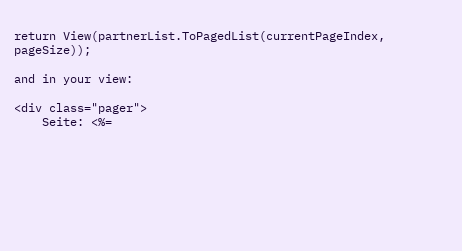return View(partnerList.ToPagedList(currentPageIndex, pageSize));

and in your view:

<div class="pager">
    Seite: <%=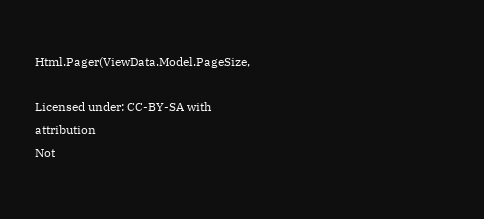Html.Pager(ViewData.Model.PageSize,

Licensed under: CC-BY-SA with attribution
Not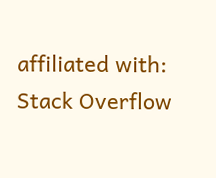affiliated with: Stack Overflow